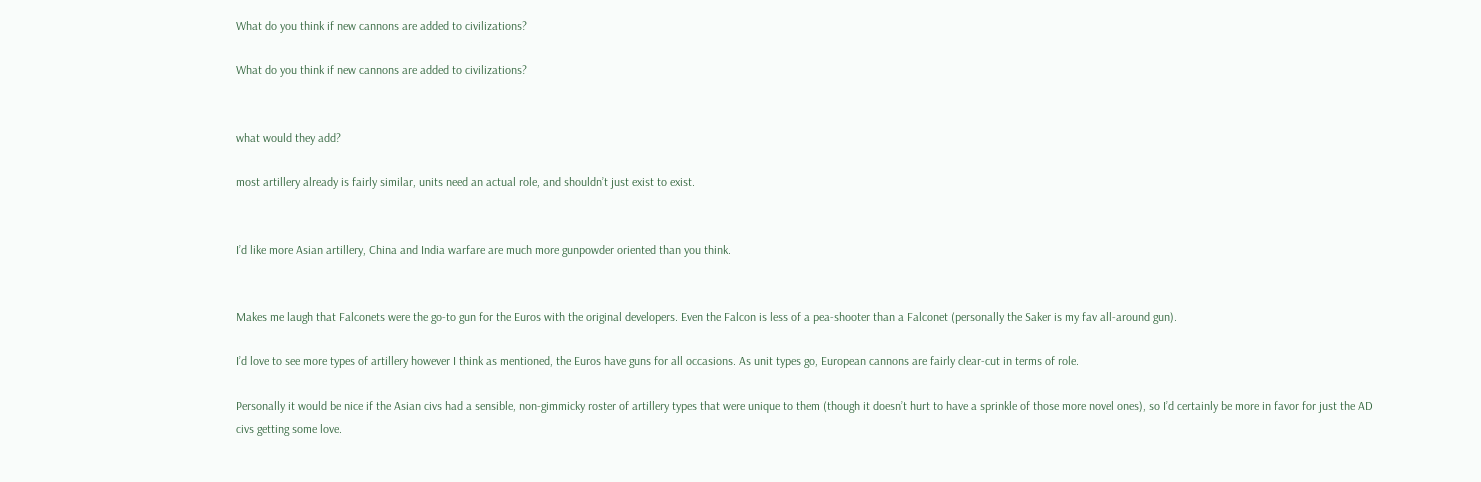What do you think if new cannons are added to civilizations?

What do you think if new cannons are added to civilizations?


what would they add?

most artillery already is fairly similar, units need an actual role, and shouldn’t just exist to exist.


I’d like more Asian artillery, China and India warfare are much more gunpowder oriented than you think.


Makes me laugh that Falconets were the go-to gun for the Euros with the original developers. Even the Falcon is less of a pea-shooter than a Falconet (personally the Saker is my fav all-around gun).

I’d love to see more types of artillery however I think as mentioned, the Euros have guns for all occasions. As unit types go, European cannons are fairly clear-cut in terms of role.

Personally it would be nice if the Asian civs had a sensible, non-gimmicky roster of artillery types that were unique to them (though it doesn’t hurt to have a sprinkle of those more novel ones), so I’d certainly be more in favor for just the AD civs getting some love.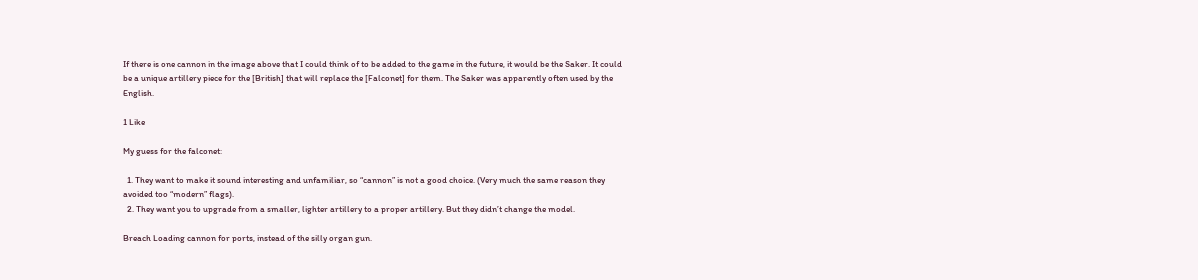If there is one cannon in the image above that I could think of to be added to the game in the future, it would be the Saker. It could be a unique artillery piece for the [British] that will replace the [Falconet] for them. The Saker was apparently often used by the English.

1 Like

My guess for the falconet:

  1. They want to make it sound interesting and unfamiliar, so “cannon” is not a good choice. (Very much the same reason they avoided too “modern” flags).
  2. They want you to upgrade from a smaller, lighter artillery to a proper artillery. But they didn’t change the model.

Breach Loading cannon for ports, instead of the silly organ gun.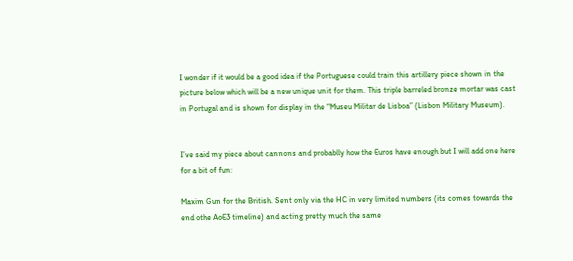I wonder if it would be a good idea if the Portuguese could train this artillery piece shown in the picture below which will be a new unique unit for them. This triple barreled bronze mortar was cast in Portugal and is shown for display in the “Museu Militar de Lisboa” (Lisbon Military Museum).


I’ve said my piece about cannons and probablly how the Euros have enough but I will add one here for a bit of fun:

Maxim Gun for the British. Sent only via the HC in very limited numbers (its comes towards the end othe AoE3 timeline) and acting pretty much the same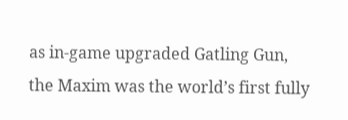as in-game upgraded Gatling Gun, the Maxim was the world’s first fully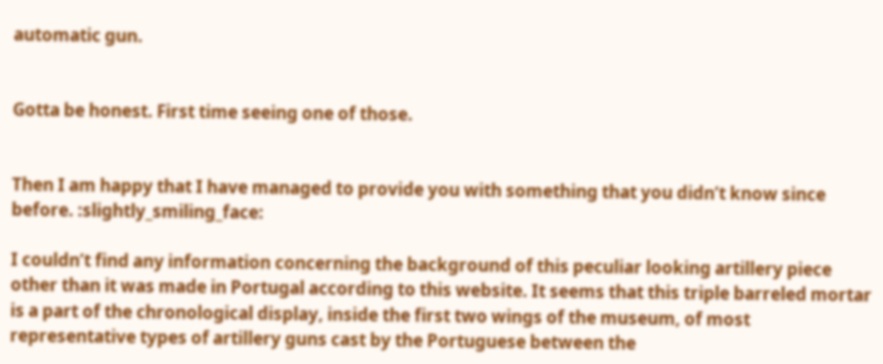automatic gun.


Gotta be honest. First time seeing one of those.


Then I am happy that I have managed to provide you with something that you didn’t know since before. :slightly_smiling_face:

I couldn’t find any information concerning the background of this peculiar looking artillery piece other than it was made in Portugal according to this website. It seems that this triple barreled mortar is a part of the chronological display, inside the first two wings of the museum, of most representative types of artillery guns cast by the Portuguese between the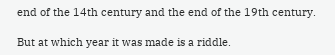end of the 14th century and the end of the 19th century.

But at which year it was made is a riddle.